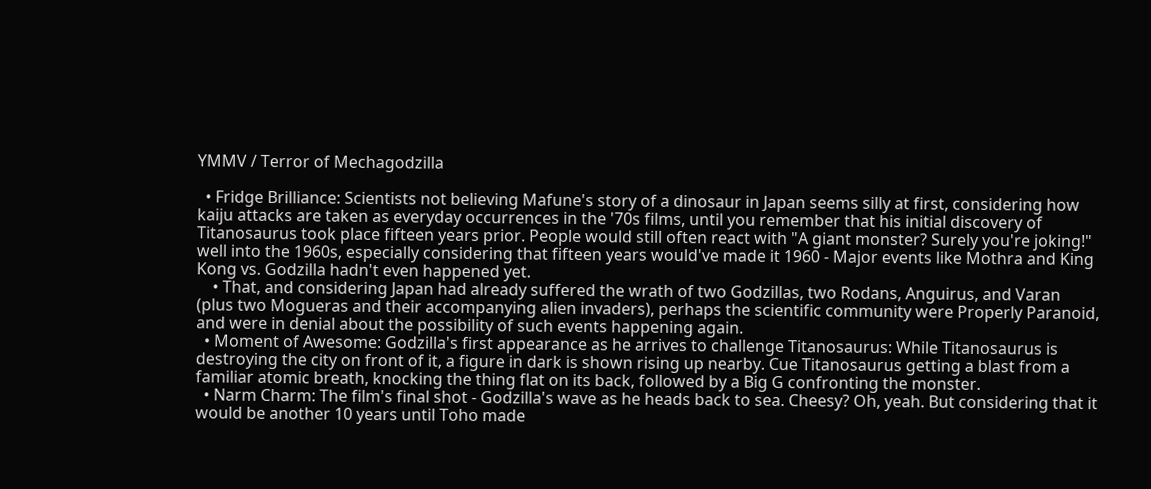YMMV / Terror of Mechagodzilla

  • Fridge Brilliance: Scientists not believing Mafune's story of a dinosaur in Japan seems silly at first, considering how kaiju attacks are taken as everyday occurrences in the '70s films, until you remember that his initial discovery of Titanosaurus took place fifteen years prior. People would still often react with "A giant monster? Surely you're joking!" well into the 1960s, especially considering that fifteen years would've made it 1960 - Major events like Mothra and King Kong vs. Godzilla hadn't even happened yet.
    • That, and considering Japan had already suffered the wrath of two Godzillas, two Rodans, Anguirus, and Varan (plus two Mogueras and their accompanying alien invaders), perhaps the scientific community were Properly Paranoid, and were in denial about the possibility of such events happening again.
  • Moment of Awesome: Godzilla's first appearance as he arrives to challenge Titanosaurus: While Titanosaurus is destroying the city on front of it, a figure in dark is shown rising up nearby. Cue Titanosaurus getting a blast from a familiar atomic breath, knocking the thing flat on its back, followed by a Big G confronting the monster.
  • Narm Charm: The film's final shot - Godzilla's wave as he heads back to sea. Cheesy? Oh, yeah. But considering that it would be another 10 years until Toho made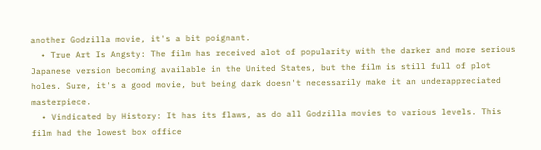another Godzilla movie, it's a bit poignant.
  • True Art Is Angsty: The film has received alot of popularity with the darker and more serious Japanese version becoming available in the United States, but the film is still full of plot holes. Sure, it's a good movie, but being dark doesn't necessarily make it an underappreciated masterpiece.
  • Vindicated by History: It has its flaws, as do all Godzilla movies to various levels. This film had the lowest box office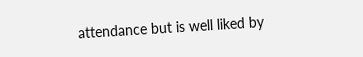attendance but is well liked by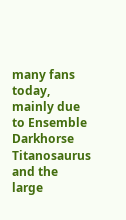many fans today, mainly due to Ensemble Darkhorse Titanosaurus and the large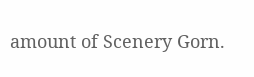amount of Scenery Gorn.